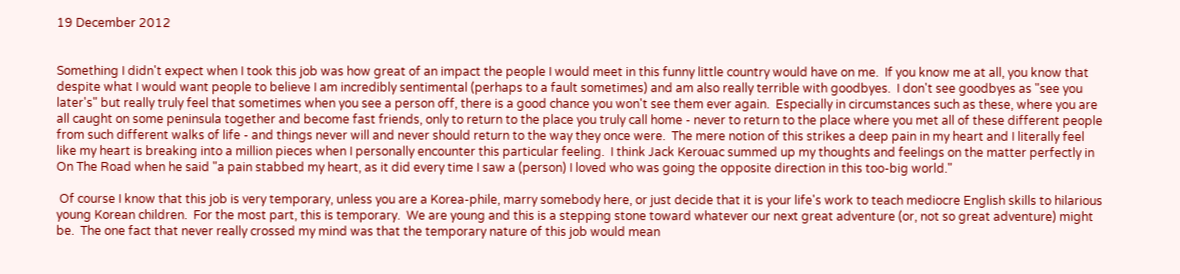19 December 2012


Something I didn't expect when I took this job was how great of an impact the people I would meet in this funny little country would have on me.  If you know me at all, you know that despite what I would want people to believe I am incredibly sentimental (perhaps to a fault sometimes) and am also really terrible with goodbyes.  I don't see goodbyes as "see you later's" but really truly feel that sometimes when you see a person off, there is a good chance you won't see them ever again.  Especially in circumstances such as these, where you are all caught on some peninsula together and become fast friends, only to return to the place you truly call home - never to return to the place where you met all of these different people from such different walks of life - and things never will and never should return to the way they once were.  The mere notion of this strikes a deep pain in my heart and I literally feel like my heart is breaking into a million pieces when I personally encounter this particular feeling.  I think Jack Kerouac summed up my thoughts and feelings on the matter perfectly in On The Road when he said "a pain stabbed my heart, as it did every time I saw a (person) I loved who was going the opposite direction in this too-big world."

 Of course I know that this job is very temporary, unless you are a Korea-phile, marry somebody here, or just decide that it is your life's work to teach mediocre English skills to hilarious young Korean children.  For the most part, this is temporary.  We are young and this is a stepping stone toward whatever our next great adventure (or, not so great adventure) might be.  The one fact that never really crossed my mind was that the temporary nature of this job would mean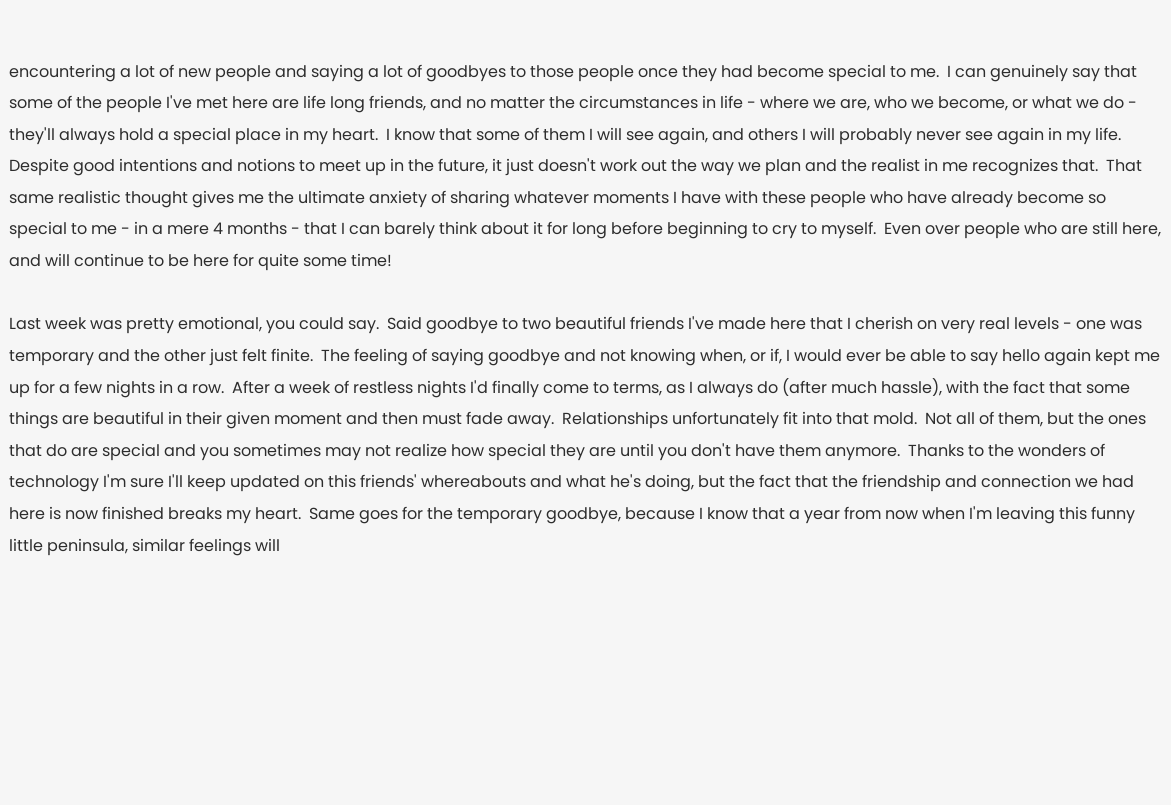encountering a lot of new people and saying a lot of goodbyes to those people once they had become special to me.  I can genuinely say that some of the people I've met here are life long friends, and no matter the circumstances in life - where we are, who we become, or what we do - they'll always hold a special place in my heart.  I know that some of them I will see again, and others I will probably never see again in my life.  Despite good intentions and notions to meet up in the future, it just doesn't work out the way we plan and the realist in me recognizes that.  That same realistic thought gives me the ultimate anxiety of sharing whatever moments I have with these people who have already become so special to me - in a mere 4 months - that I can barely think about it for long before beginning to cry to myself.  Even over people who are still here, and will continue to be here for quite some time!

Last week was pretty emotional, you could say.  Said goodbye to two beautiful friends I've made here that I cherish on very real levels - one was temporary and the other just felt finite.  The feeling of saying goodbye and not knowing when, or if, I would ever be able to say hello again kept me up for a few nights in a row.  After a week of restless nights I'd finally come to terms, as I always do (after much hassle), with the fact that some things are beautiful in their given moment and then must fade away.  Relationships unfortunately fit into that mold.  Not all of them, but the ones that do are special and you sometimes may not realize how special they are until you don't have them anymore.  Thanks to the wonders of technology I'm sure I'll keep updated on this friends' whereabouts and what he's doing, but the fact that the friendship and connection we had here is now finished breaks my heart.  Same goes for the temporary goodbye, because I know that a year from now when I'm leaving this funny little peninsula, similar feelings will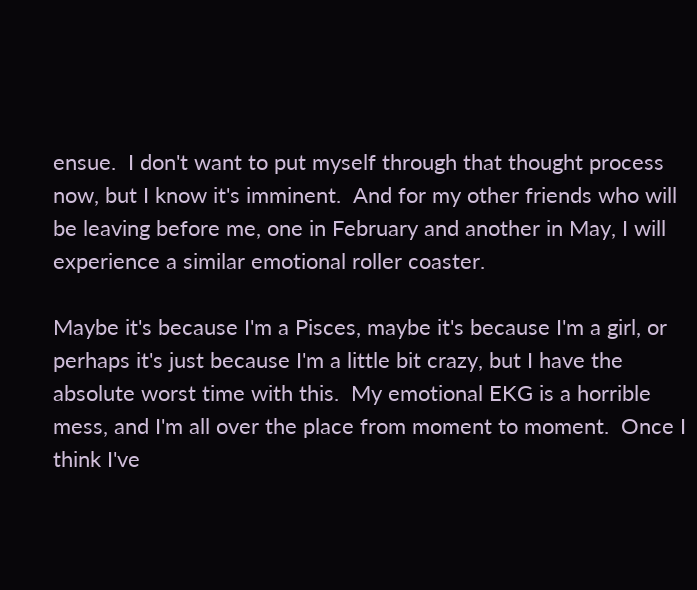ensue.  I don't want to put myself through that thought process now, but I know it's imminent.  And for my other friends who will be leaving before me, one in February and another in May, I will experience a similar emotional roller coaster.

Maybe it's because I'm a Pisces, maybe it's because I'm a girl, or perhaps it's just because I'm a little bit crazy, but I have the absolute worst time with this.  My emotional EKG is a horrible mess, and I'm all over the place from moment to moment.  Once I think I've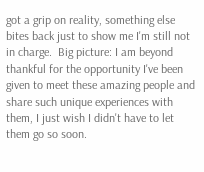got a grip on reality, something else bites back just to show me I'm still not in charge.  Big picture: I am beyond thankful for the opportunity I've been given to meet these amazing people and share such unique experiences with them, I just wish I didn't have to let them go so soon.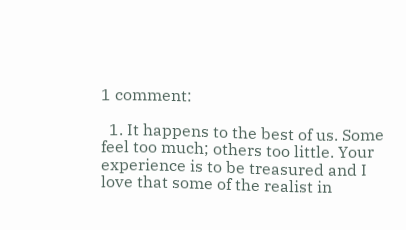1 comment:

  1. It happens to the best of us. Some feel too much; others too little. Your experience is to be treasured and I love that some of the realist in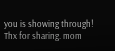you is showing through! Thx for sharing. mom